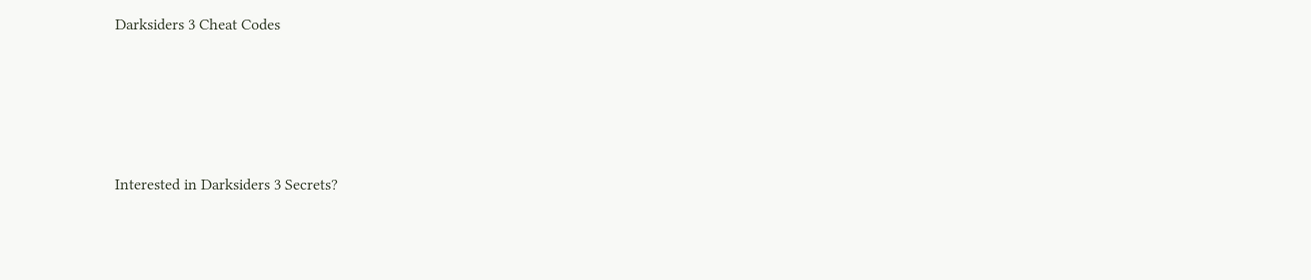Darksiders 3 Cheat Codes




Interested in Darksiders 3 Secrets?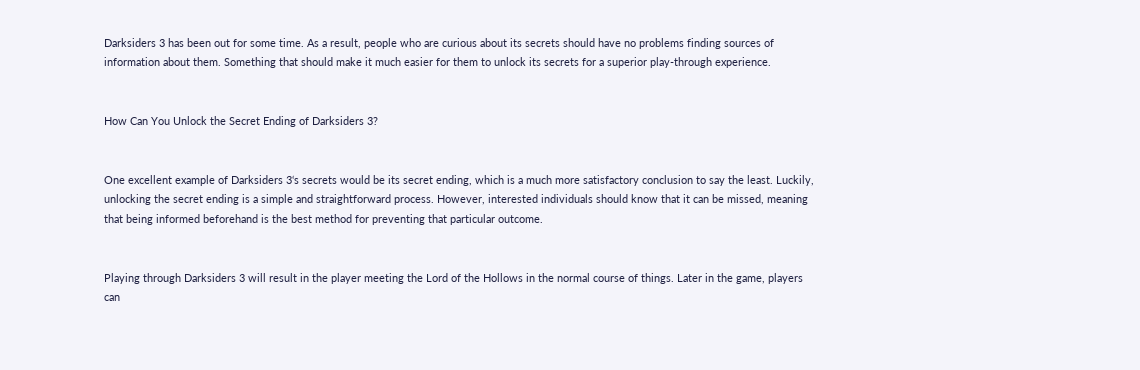Darksiders 3 has been out for some time. As a result, people who are curious about its secrets should have no problems finding sources of information about them. Something that should make it much easier for them to unlock its secrets for a superior play-through experience.


How Can You Unlock the Secret Ending of Darksiders 3?


One excellent example of Darksiders 3‘s secrets would be its secret ending, which is a much more satisfactory conclusion to say the least. Luckily, unlocking the secret ending is a simple and straightforward process. However, interested individuals should know that it can be missed, meaning that being informed beforehand is the best method for preventing that particular outcome.


Playing through Darksiders 3 will result in the player meeting the Lord of the Hollows in the normal course of things. Later in the game, players can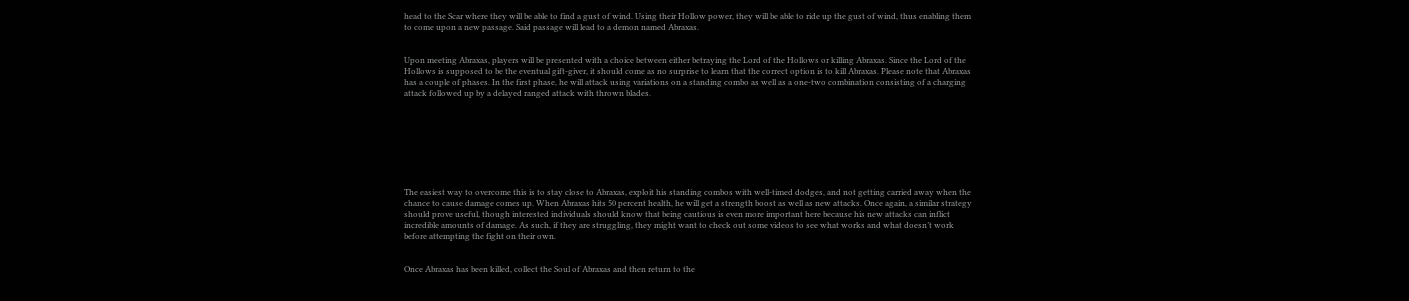head to the Scar where they will be able to find a gust of wind. Using their Hollow power, they will be able to ride up the gust of wind, thus enabling them to come upon a new passage. Said passage will lead to a demon named Abraxas.


Upon meeting Abraxas, players will be presented with a choice between either betraying the Lord of the Hollows or killing Abraxas. Since the Lord of the Hollows is supposed to be the eventual gift-giver, it should come as no surprise to learn that the correct option is to kill Abraxas. Please note that Abraxas has a couple of phases. In the first phase, he will attack using variations on a standing combo as well as a one-two combination consisting of a charging attack followed up by a delayed ranged attack with thrown blades.








The easiest way to overcome this is to stay close to Abraxas, exploit his standing combos with well-timed dodges, and not getting carried away when the chance to cause damage comes up. When Abraxas hits 50 percent health, he will get a strength boost as well as new attacks. Once again, a similar strategy should prove useful, though interested individuals should know that being cautious is even more important here because his new attacks can inflict incredible amounts of damage. As such, if they are struggling, they might want to check out some videos to see what works and what doesn’t work before attempting the fight on their own.


Once Abraxas has been killed, collect the Soul of Abraxas and then return to the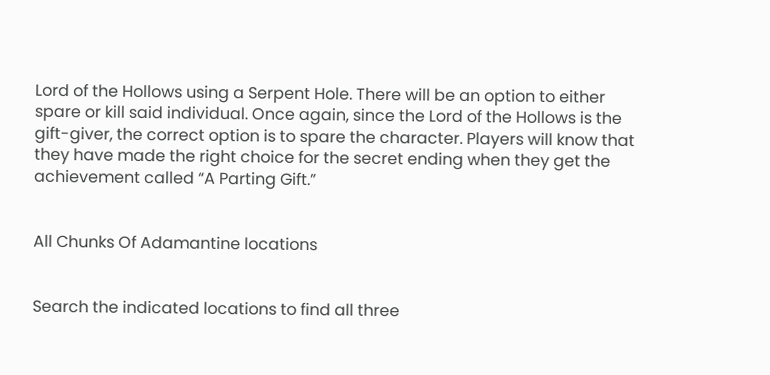Lord of the Hollows using a Serpent Hole. There will be an option to either spare or kill said individual. Once again, since the Lord of the Hollows is the gift-giver, the correct option is to spare the character. Players will know that they have made the right choice for the secret ending when they get the achievement called “A Parting Gift.”


All Chunks Of Adamantine locations


Search the indicated locations to find all three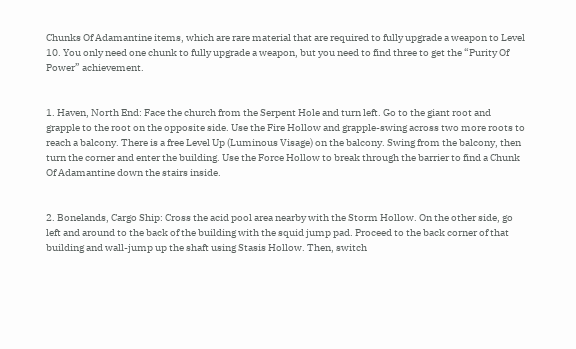Chunks Of Adamantine items, which are rare material that are required to fully upgrade a weapon to Level 10. You only need one chunk to fully upgrade a weapon, but you need to find three to get the “Purity Of Power” achievement.


1. Haven, North End: Face the church from the Serpent Hole and turn left. Go to the giant root and grapple to the root on the opposite side. Use the Fire Hollow and grapple-swing across two more roots to reach a balcony. There is a free Level Up (Luminous Visage) on the balcony. Swing from the balcony, then turn the corner and enter the building. Use the Force Hollow to break through the barrier to find a Chunk Of Adamantine down the stairs inside.


2. Bonelands, Cargo Ship: Cross the acid pool area nearby with the Storm Hollow. On the other side, go left and around to the back of the building with the squid jump pad. Proceed to the back corner of that building and wall-jump up the shaft using Stasis Hollow. Then, switch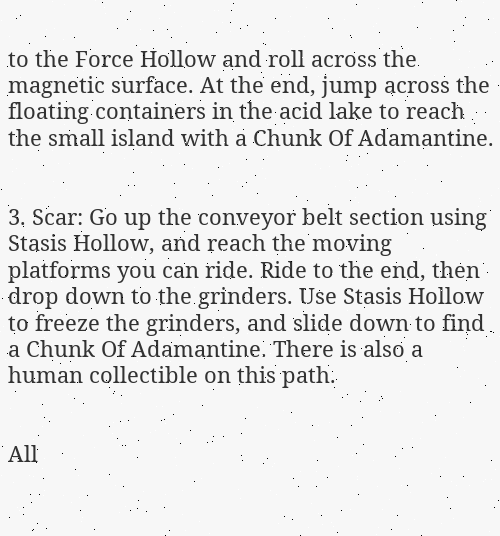to the Force Hollow and roll across the magnetic surface. At the end, jump across the floating containers in the acid lake to reach the small island with a Chunk Of Adamantine.


3. Scar: Go up the conveyor belt section using Stasis Hollow, and reach the moving platforms you can ride. Ride to the end, then drop down to the grinders. Use Stasis Hollow to freeze the grinders, and slide down to find a Chunk Of Adamantine. There is also a human collectible on this path.


All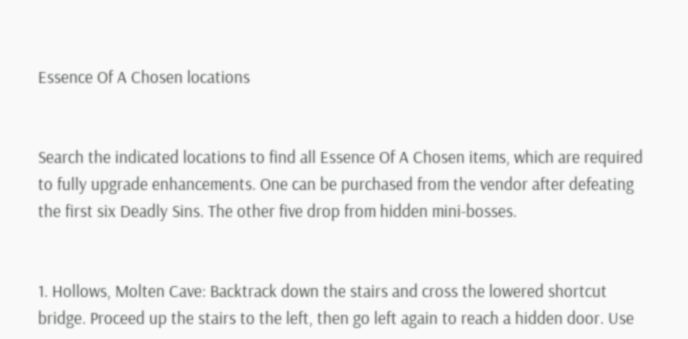Essence Of A Chosen locations


Search the indicated locations to find all Essence Of A Chosen items, which are required to fully upgrade enhancements. One can be purchased from the vendor after defeating the first six Deadly Sins. The other five drop from hidden mini-bosses.


1. Hollows, Molten Cave: Backtrack down the stairs and cross the lowered shortcut bridge. Proceed up the stairs to the left, then go left again to reach a hidden door. Use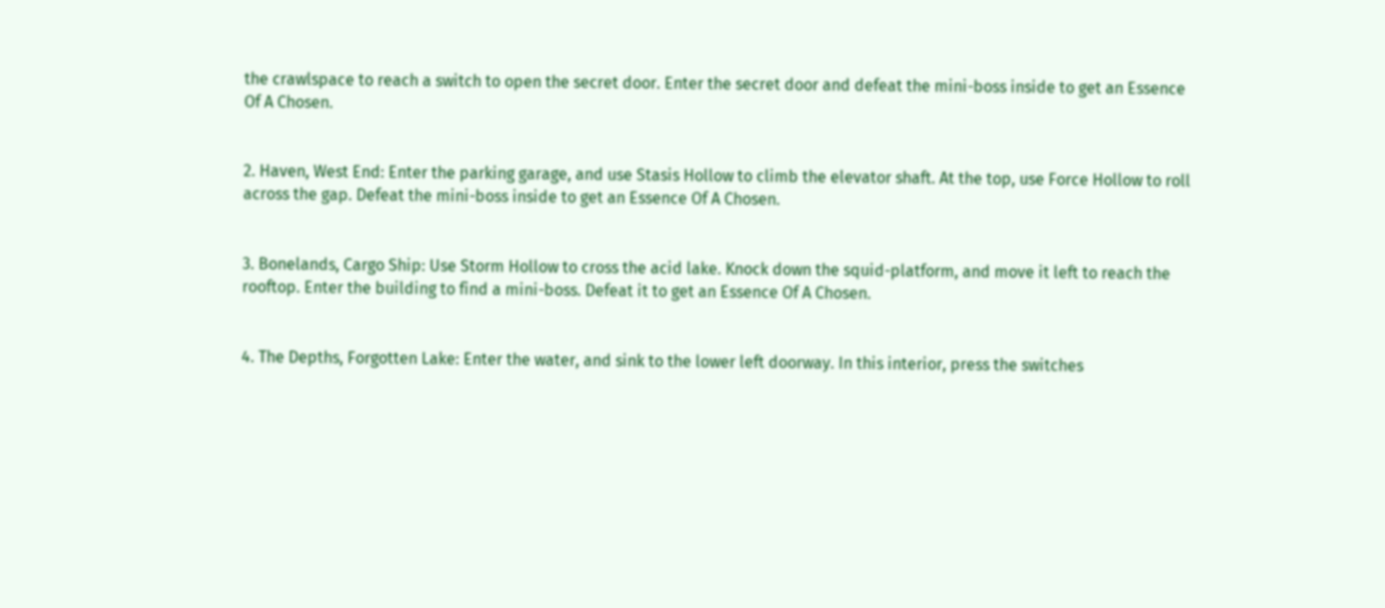the crawlspace to reach a switch to open the secret door. Enter the secret door and defeat the mini-boss inside to get an Essence Of A Chosen.


2. Haven, West End: Enter the parking garage, and use Stasis Hollow to climb the elevator shaft. At the top, use Force Hollow to roll across the gap. Defeat the mini-boss inside to get an Essence Of A Chosen.


3. Bonelands, Cargo Ship: Use Storm Hollow to cross the acid lake. Knock down the squid-platform, and move it left to reach the rooftop. Enter the building to find a mini-boss. Defeat it to get an Essence Of A Chosen.


4. The Depths, Forgotten Lake: Enter the water, and sink to the lower left doorway. In this interior, press the switches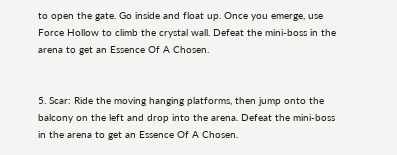to open the gate. Go inside and float up. Once you emerge, use Force Hollow to climb the crystal wall. Defeat the mini-boss in the arena to get an Essence Of A Chosen.


5. Scar: Ride the moving hanging platforms, then jump onto the balcony on the left and drop into the arena. Defeat the mini-boss in the arena to get an Essence Of A Chosen.